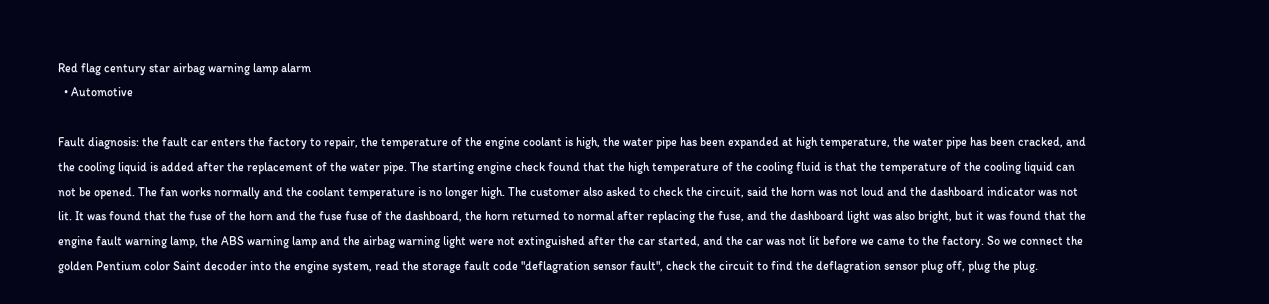Red flag century star airbag warning lamp alarm
  • Automotive

Fault diagnosis: the fault car enters the factory to repair, the temperature of the engine coolant is high, the water pipe has been expanded at high temperature, the water pipe has been cracked, and the cooling liquid is added after the replacement of the water pipe. The starting engine check found that the high temperature of the cooling fluid is that the temperature of the cooling liquid can not be opened. The fan works normally and the coolant temperature is no longer high. The customer also asked to check the circuit, said the horn was not loud and the dashboard indicator was not lit. It was found that the fuse of the horn and the fuse fuse of the dashboard, the horn returned to normal after replacing the fuse, and the dashboard light was also bright, but it was found that the engine fault warning lamp, the ABS warning lamp and the airbag warning light were not extinguished after the car started, and the car was not lit before we came to the factory. So we connect the golden Pentium color Saint decoder into the engine system, read the storage fault code "deflagration sensor fault", check the circuit to find the deflagration sensor plug off, plug the plug.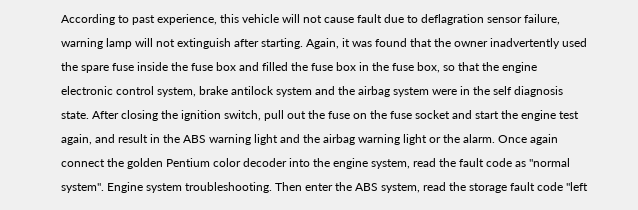According to past experience, this vehicle will not cause fault due to deflagration sensor failure, warning lamp will not extinguish after starting. Again, it was found that the owner inadvertently used the spare fuse inside the fuse box and filled the fuse box in the fuse box, so that the engine electronic control system, brake antilock system and the airbag system were in the self diagnosis state. After closing the ignition switch, pull out the fuse on the fuse socket and start the engine test again, and result in the ABS warning light and the airbag warning light or the alarm. Once again connect the golden Pentium color decoder into the engine system, read the fault code as "normal system". Engine system troubleshooting. Then enter the ABS system, read the storage fault code "left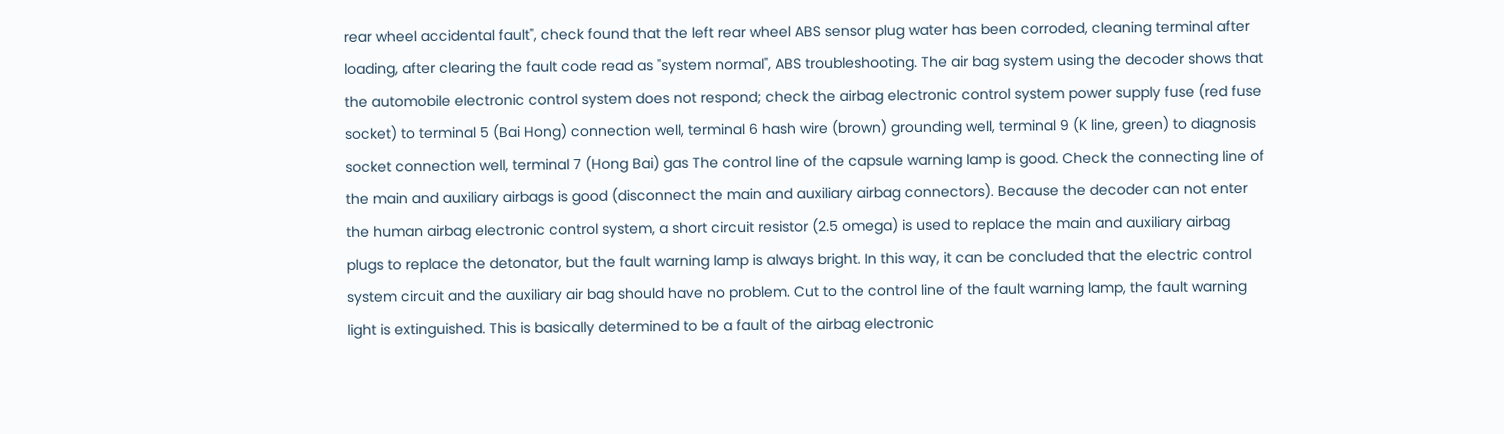rear wheel accidental fault", check found that the left rear wheel ABS sensor plug water has been corroded, cleaning terminal after loading, after clearing the fault code read as "system normal", ABS troubleshooting. The air bag system using the decoder shows that the automobile electronic control system does not respond; check the airbag electronic control system power supply fuse (red fuse socket) to terminal 5 (Bai Hong) connection well, terminal 6 hash wire (brown) grounding well, terminal 9 (K line, green) to diagnosis socket connection well, terminal 7 (Hong Bai) gas The control line of the capsule warning lamp is good. Check the connecting line of the main and auxiliary airbags is good (disconnect the main and auxiliary airbag connectors). Because the decoder can not enter the human airbag electronic control system, a short circuit resistor (2.5 omega) is used to replace the main and auxiliary airbag plugs to replace the detonator, but the fault warning lamp is always bright. In this way, it can be concluded that the electric control system circuit and the auxiliary air bag should have no problem. Cut to the control line of the fault warning lamp, the fault warning light is extinguished. This is basically determined to be a fault of the airbag electronic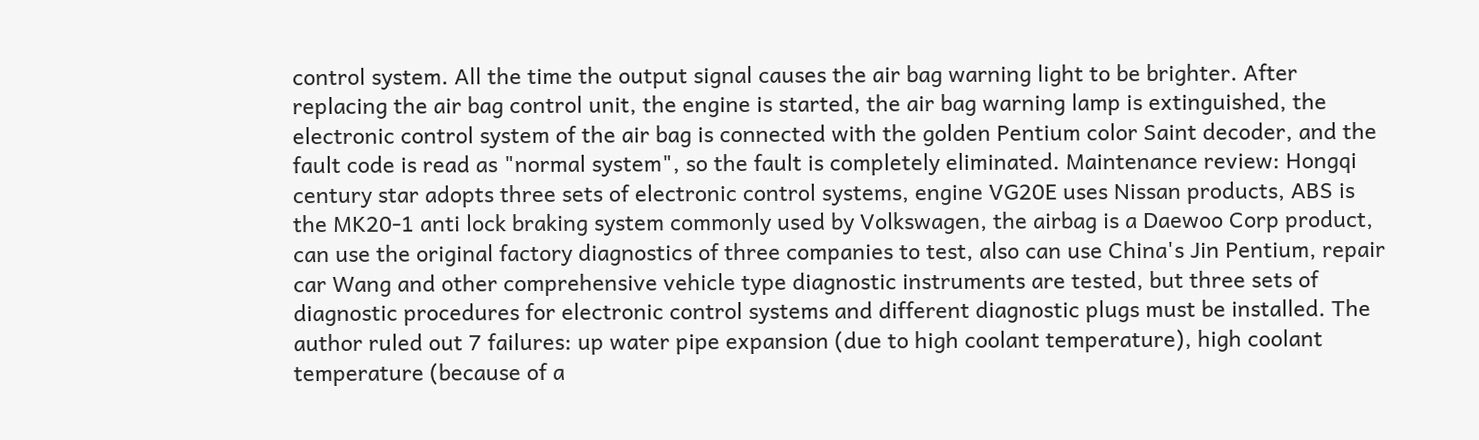control system. All the time the output signal causes the air bag warning light to be brighter. After replacing the air bag control unit, the engine is started, the air bag warning lamp is extinguished, the electronic control system of the air bag is connected with the golden Pentium color Saint decoder, and the fault code is read as "normal system", so the fault is completely eliminated. Maintenance review: Hongqi century star adopts three sets of electronic control systems, engine VG20E uses Nissan products, ABS is the MK20-1 anti lock braking system commonly used by Volkswagen, the airbag is a Daewoo Corp product, can use the original factory diagnostics of three companies to test, also can use China's Jin Pentium, repair car Wang and other comprehensive vehicle type diagnostic instruments are tested, but three sets of diagnostic procedures for electronic control systems and different diagnostic plugs must be installed. The author ruled out 7 failures: up water pipe expansion (due to high coolant temperature), high coolant temperature (because of a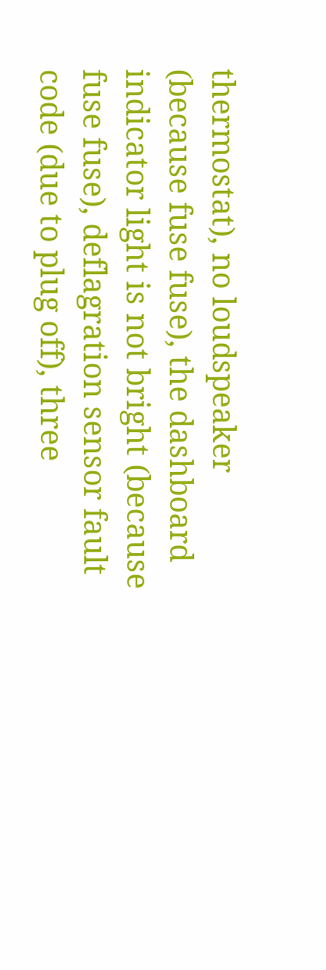thermostat), no loudspeaker (because fuse fuse), the dashboard indicator light is not bright (because fuse fuse), deflagration sensor fault code (due to plug off), three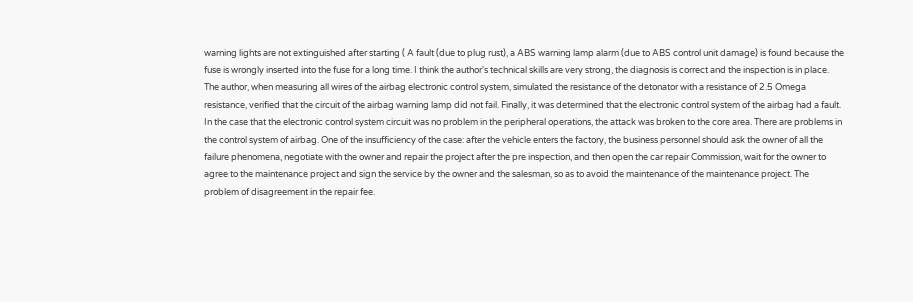warning lights are not extinguished after starting ( A fault (due to plug rust), a ABS warning lamp alarm (due to ABS control unit damage) is found because the fuse is wrongly inserted into the fuse for a long time. I think the author's technical skills are very strong, the diagnosis is correct and the inspection is in place. The author, when measuring all wires of the airbag electronic control system, simulated the resistance of the detonator with a resistance of 2.5 Omega resistance, verified that the circuit of the airbag warning lamp did not fail. Finally, it was determined that the electronic control system of the airbag had a fault. In the case that the electronic control system circuit was no problem in the peripheral operations, the attack was broken to the core area. There are problems in the control system of airbag. One of the insufficiency of the case: after the vehicle enters the factory, the business personnel should ask the owner of all the failure phenomena, negotiate with the owner and repair the project after the pre inspection, and then open the car repair Commission, wait for the owner to agree to the maintenance project and sign the service by the owner and the salesman, so as to avoid the maintenance of the maintenance project. The problem of disagreement in the repair fee.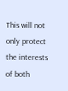This will not only protect the interests of both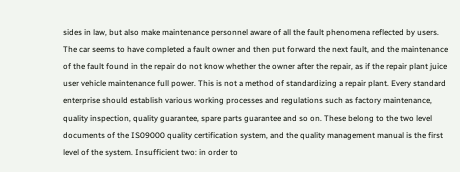sides in law, but also make maintenance personnel aware of all the fault phenomena reflected by users. The car seems to have completed a fault owner and then put forward the next fault, and the maintenance of the fault found in the repair do not know whether the owner after the repair, as if the repair plant juice user vehicle maintenance full power. This is not a method of standardizing a repair plant. Every standard enterprise should establish various working processes and regulations such as factory maintenance, quality inspection, quality guarantee, spare parts guarantee and so on. These belong to the two level documents of the IS09000 quality certification system, and the quality management manual is the first level of the system. Insufficient two: in order to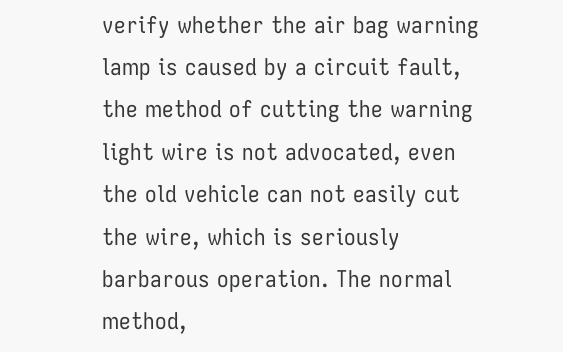verify whether the air bag warning lamp is caused by a circuit fault, the method of cutting the warning light wire is not advocated, even the old vehicle can not easily cut the wire, which is seriously barbarous operation. The normal method,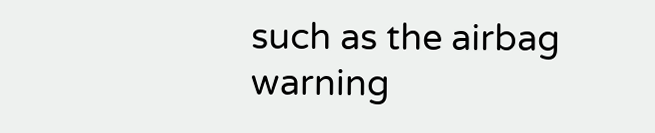such as the airbag warning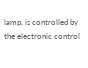lamp, is controlled by the electronic control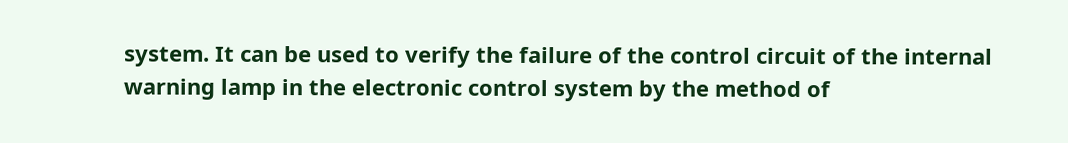system. It can be used to verify the failure of the control circuit of the internal warning lamp in the electronic control system by the method of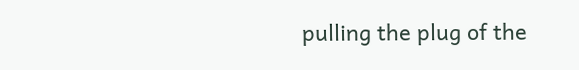pulling the plug of the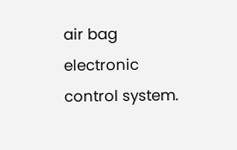air bag electronic control system.